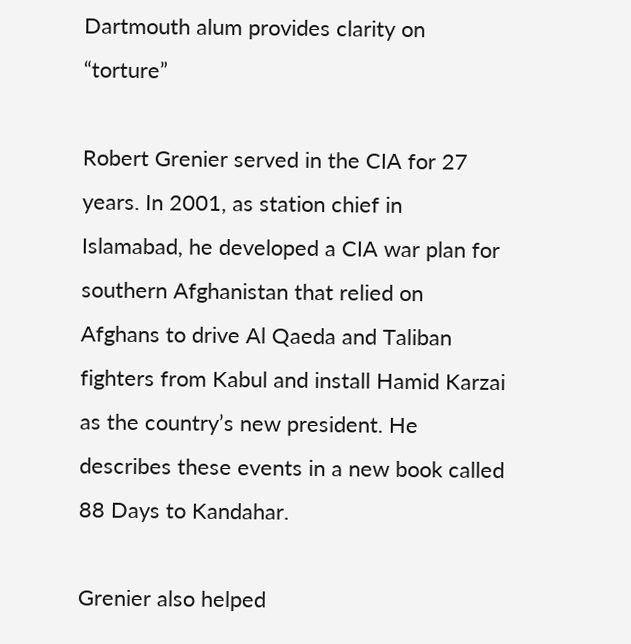Dartmouth alum provides clarity on “torture”

Robert Grenier served in the CIA for 27 years. In 2001, as station chief in Islamabad, he developed a CIA war plan for southern Afghanistan that relied on Afghans to drive Al Qaeda and Taliban fighters from Kabul and install Hamid Karzai as the country’s new president. He describes these events in a new book called 88 Days to Kandahar.

Grenier also helped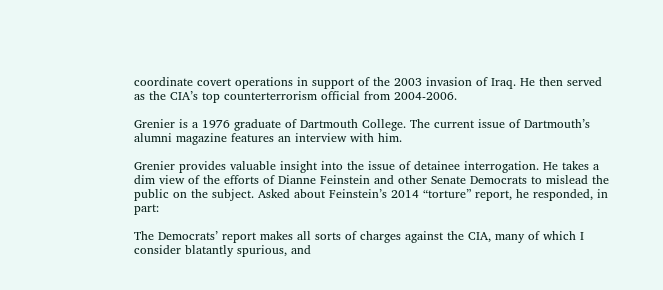coordinate covert operations in support of the 2003 invasion of Iraq. He then served as the CIA’s top counterterrorism official from 2004-2006.

Grenier is a 1976 graduate of Dartmouth College. The current issue of Dartmouth’s alumni magazine features an interview with him.

Grenier provides valuable insight into the issue of detainee interrogation. He takes a dim view of the efforts of Dianne Feinstein and other Senate Democrats to mislead the public on the subject. Asked about Feinstein’s 2014 “torture” report, he responded, in part:

The Democrats’ report makes all sorts of charges against the CIA, many of which I consider blatantly spurious, and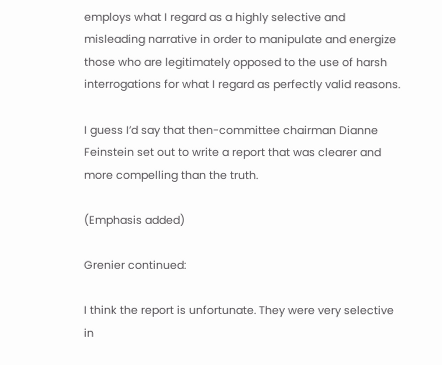employs what I regard as a highly selective and misleading narrative in order to manipulate and energize those who are legitimately opposed to the use of harsh interrogations for what I regard as perfectly valid reasons.

I guess I’d say that then-committee chairman Dianne Feinstein set out to write a report that was clearer and more compelling than the truth.

(Emphasis added)

Grenier continued:

I think the report is unfortunate. They were very selective in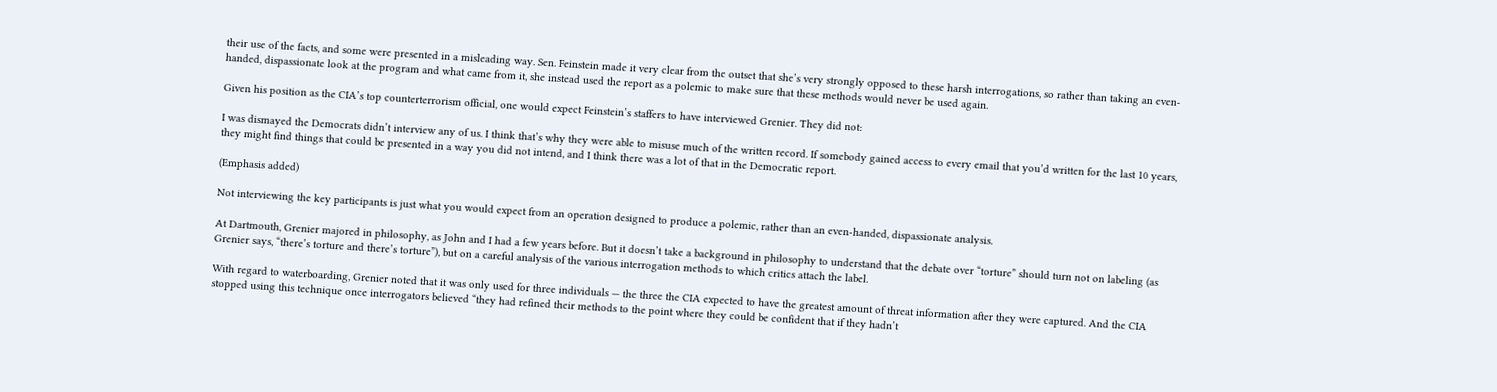their use of the facts, and some were presented in a misleading way. Sen. Feinstein made it very clear from the outset that she’s very strongly opposed to these harsh interrogations, so rather than taking an even-handed, dispassionate look at the program and what came from it, she instead used the report as a polemic to make sure that these methods would never be used again.

Given his position as the CIA’s top counterterrorism official, one would expect Feinstein’s staffers to have interviewed Grenier. They did not:

I was dismayed the Democrats didn’t interview any of us. I think that’s why they were able to misuse much of the written record. If somebody gained access to every email that you’d written for the last 10 years, they might find things that could be presented in a way you did not intend, and I think there was a lot of that in the Democratic report.

(Emphasis added)

Not interviewing the key participants is just what you would expect from an operation designed to produce a polemic, rather than an even-handed, dispassionate analysis.

At Dartmouth, Grenier majored in philosophy, as John and I had a few years before. But it doesn’t take a background in philosophy to understand that the debate over “torture” should turn not on labeling (as Grenier says, “there’s torture and there’s torture”), but on a careful analysis of the various interrogation methods to which critics attach the label.

With regard to waterboarding, Grenier noted that it was only used for three individuals — the three the CIA expected to have the greatest amount of threat information after they were captured. And the CIA stopped using this technique once interrogators believed “they had refined their methods to the point where they could be confident that if they hadn’t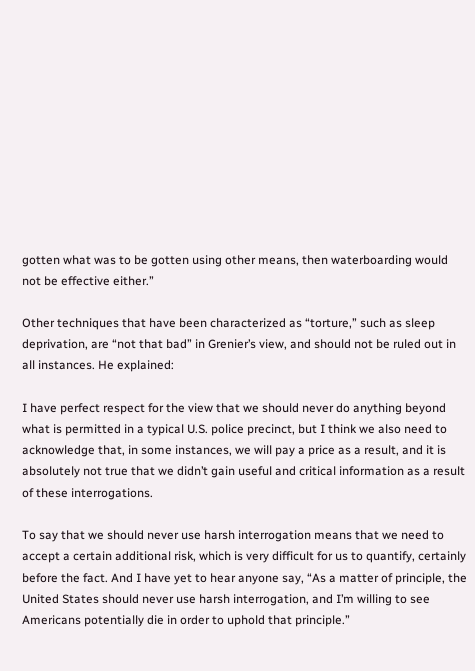gotten what was to be gotten using other means, then waterboarding would not be effective either.”

Other techniques that have been characterized as “torture,” such as sleep deprivation, are “not that bad” in Grenier’s view, and should not be ruled out in all instances. He explained:

I have perfect respect for the view that we should never do anything beyond what is permitted in a typical U.S. police precinct, but I think we also need to acknowledge that, in some instances, we will pay a price as a result, and it is absolutely not true that we didn’t gain useful and critical information as a result of these interrogations.

To say that we should never use harsh interrogation means that we need to accept a certain additional risk, which is very difficult for us to quantify, certainly before the fact. And I have yet to hear anyone say, “As a matter of principle, the United States should never use harsh interrogation, and I’m willing to see Americans potentially die in order to uphold that principle.”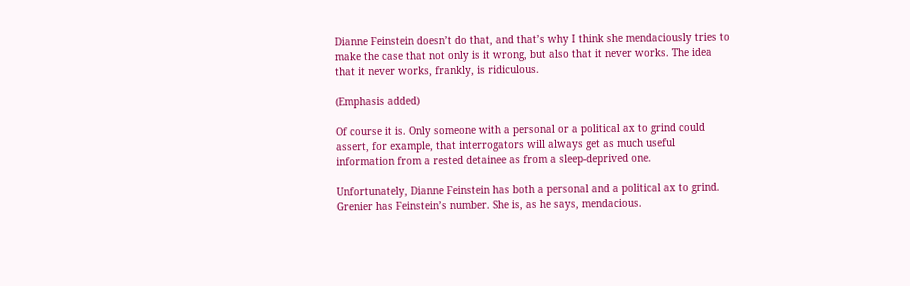Dianne Feinstein doesn’t do that, and that’s why I think she mendaciously tries to make the case that not only is it wrong, but also that it never works. The idea that it never works, frankly, is ridiculous.

(Emphasis added)

Of course it is. Only someone with a personal or a political ax to grind could assert, for example, that interrogators will always get as much useful information from a rested detainee as from a sleep-deprived one.

Unfortunately, Dianne Feinstein has both a personal and a political ax to grind. Grenier has Feinstein’s number. She is, as he says, mendacious.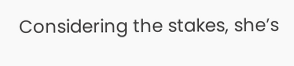Considering the stakes, she’s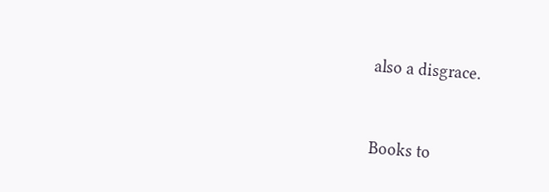also a disgrace.


Books to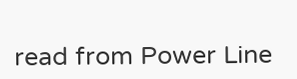read from Power Line